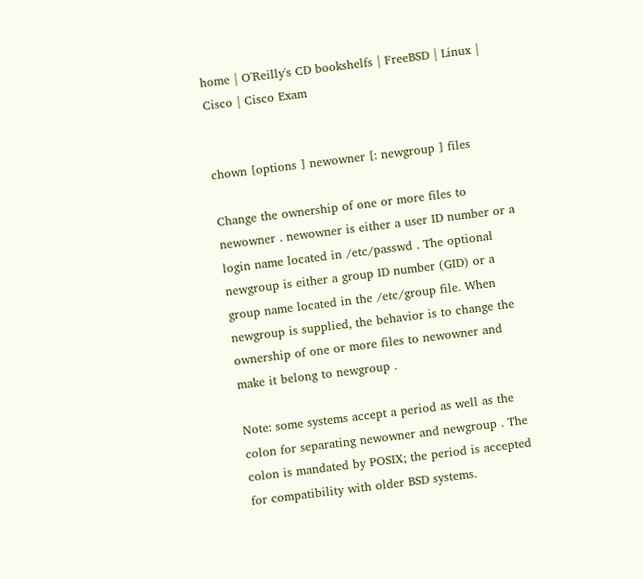home | O'Reilly's CD bookshelfs | FreeBSD | Linux | Cisco | Cisco Exam


chown [options ] newowner [: newgroup ] files

Change the ownership of one or more files to newowner . newowner is either a user ID number or a login name located in /etc/passwd . The optional newgroup is either a group ID number (GID) or a group name located in the /etc/group file. When newgroup is supplied, the behavior is to change the ownership of one or more files to newowner and make it belong to newgroup .

Note: some systems accept a period as well as the colon for separating newowner and newgroup . The colon is mandated by POSIX; the period is accepted for compatibility with older BSD systems.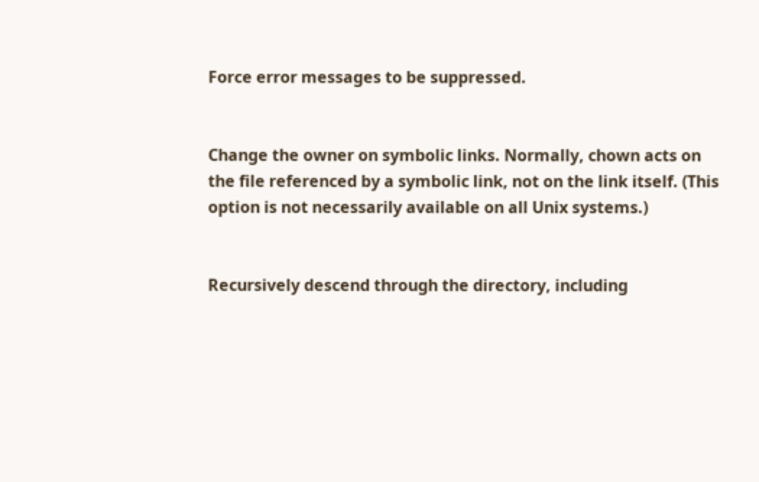Force error messages to be suppressed.


Change the owner on symbolic links. Normally, chown acts on the file referenced by a symbolic link, not on the link itself. (This option is not necessarily available on all Unix systems.)


Recursively descend through the directory, including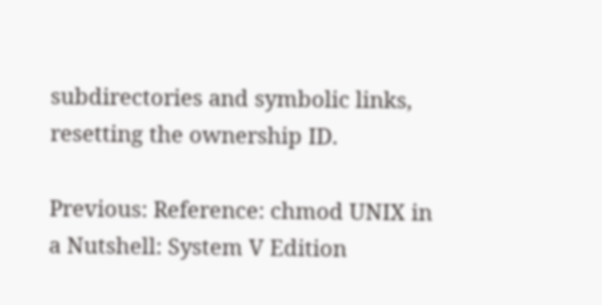subdirectories and symbolic links, resetting the ownership ID.

Previous: Reference: chmod UNIX in a Nutshell: System V Edition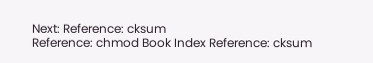Next: Reference: cksum
Reference: chmod Book Index Reference: cksum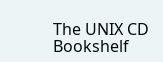The UNIX CD Bookshelf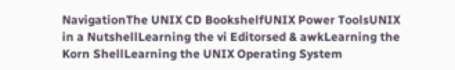NavigationThe UNIX CD BookshelfUNIX Power ToolsUNIX in a NutshellLearning the vi Editorsed & awkLearning the Korn ShellLearning the UNIX Operating System